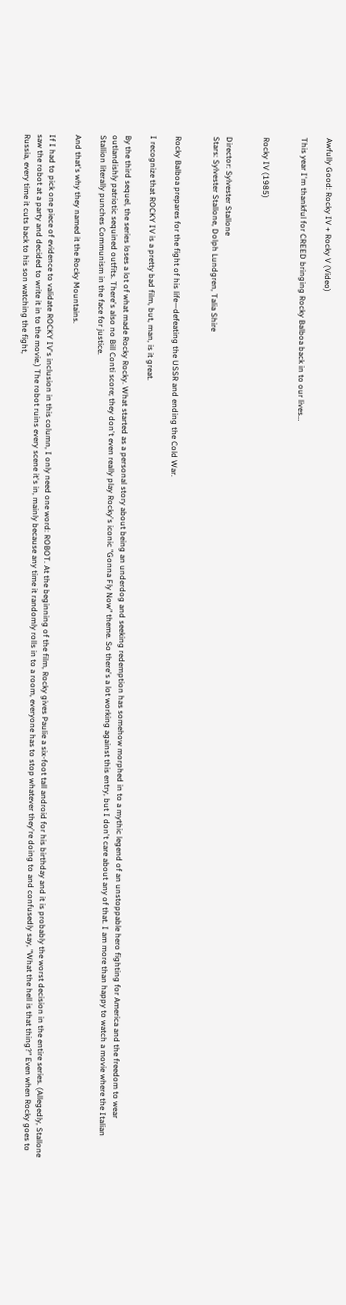Awfully Good: Rocky IV + Rocky V (Video)

This year I'm thankful for CREED bringing Rocky Balboa back in to our lives…


Rocky IV (1985)


Director: Sylvester Stallone
Stars: Sylvester Stallone, Dolph Lundgren, Talia Shire


Rocky Balboa prepares for the fight of his life—defeating the USSR and ending the Cold War.

I recognize that ROCKY IV is a pretty bad film, but, man, is it great.

By the third sequel, the series loses a lot of what made Rocky Rocky. What started as a personal story about being an underdog and seeking redemption has somehow morphed in to a mythic legend of an unstoppable hero fighting for America and the freedom to wear outlandishly patriotic sequined outfits. There's also no Bill Conti score; they don't even really play Rocky's iconic "Gonna Fly Now" theme. So there's a lot working against this entry, but I don't care about any of that. I am more than happy to watch a movie where the Italian Stallion literally punches Communism in the face for justice.

And that's why they named it the Rocky Mountains.

If I had to pick one piece of evidence to validate ROCKY IV's inclusion in this column, I only need one word: ROBOT. At the beginning of the film, Rocky gives Paulie a six-foot tall android for his birthday and it is probably the worst decision in the entire series. (Allegedly, Stallone saw the robot at a party and decided to write it in to the movie.) The robot ruins every scene it's in, mainly because any time it randomly rolls in to a room, everyone has to stop whatever they're doing to and confusedly say, "What the hell is that thing?" Even when Rocky goes to Russia, every time it cuts back to his son watching the fight,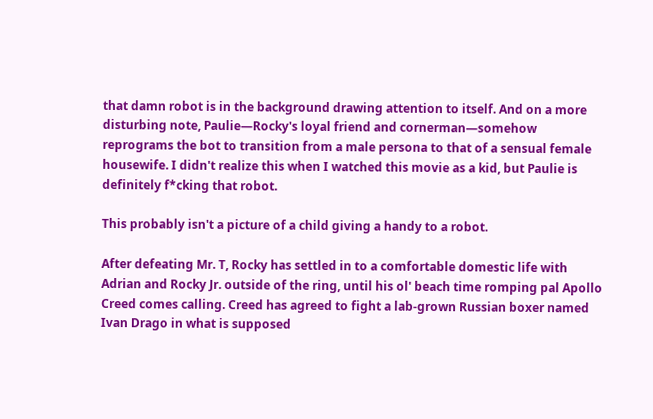that damn robot is in the background drawing attention to itself. And on a more disturbing note, Paulie—Rocky's loyal friend and cornerman—somehow reprograms the bot to transition from a male persona to that of a sensual female housewife. I didn't realize this when I watched this movie as a kid, but Paulie is definitely f*cking that robot.

This probably isn't a picture of a child giving a handy to a robot.

After defeating Mr. T, Rocky has settled in to a comfortable domestic life with Adrian and Rocky Jr. outside of the ring, until his ol' beach time romping pal Apollo Creed comes calling. Creed has agreed to fight a lab-grown Russian boxer named Ivan Drago in what is supposed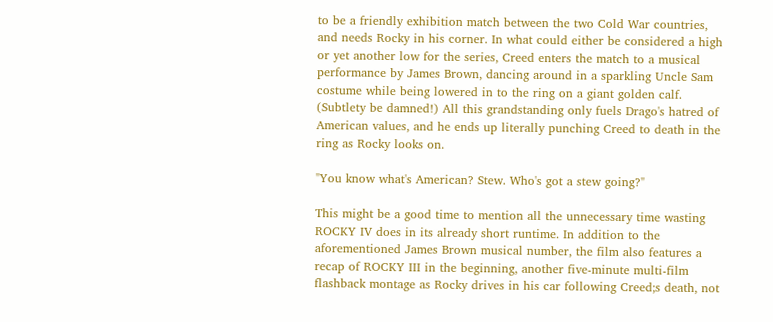to be a friendly exhibition match between the two Cold War countries, and needs Rocky in his corner. In what could either be considered a high or yet another low for the series, Creed enters the match to a musical performance by James Brown, dancing around in a sparkling Uncle Sam costume while being lowered in to the ring on a giant golden calf. (Subtlety be damned!) All this grandstanding only fuels Drago's hatred of American values, and he ends up literally punching Creed to death in the ring as Rocky looks on.

"You know what's American? Stew. Who's got a stew going?"

This might be a good time to mention all the unnecessary time wasting ROCKY IV does in its already short runtime. In addition to the aforementioned James Brown musical number, the film also features a recap of ROCKY III in the beginning, another five-minute multi-film flashback montage as Rocky drives in his car following Creed;s death, not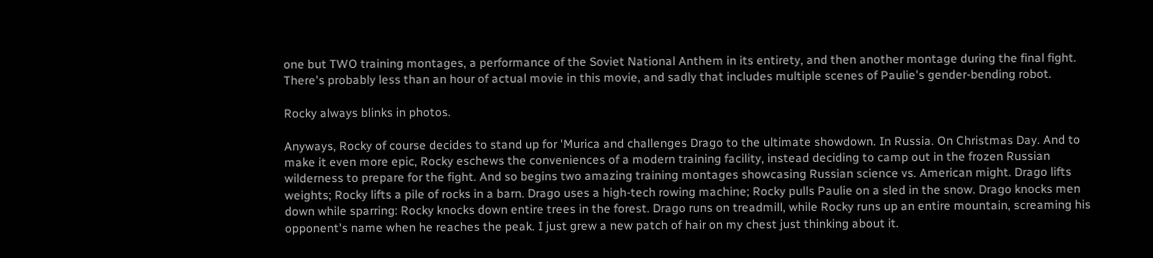one but TWO training montages, a performance of the Soviet National Anthem in its entirety, and then another montage during the final fight. There's probably less than an hour of actual movie in this movie, and sadly that includes multiple scenes of Paulie's gender-bending robot.

Rocky always blinks in photos.

Anyways, Rocky of course decides to stand up for 'Murica and challenges Drago to the ultimate showdown. In Russia. On Christmas Day. And to make it even more epic, Rocky eschews the conveniences of a modern training facility, instead deciding to camp out in the frozen Russian wilderness to prepare for the fight. And so begins two amazing training montages showcasing Russian science vs. American might. Drago lifts weights; Rocky lifts a pile of rocks in a barn. Drago uses a high-tech rowing machine; Rocky pulls Paulie on a sled in the snow. Drago knocks men down while sparring: Rocky knocks down entire trees in the forest. Drago runs on treadmill, while Rocky runs up an entire mountain, screaming his opponent's name when he reaches the peak. I just grew a new patch of hair on my chest just thinking about it.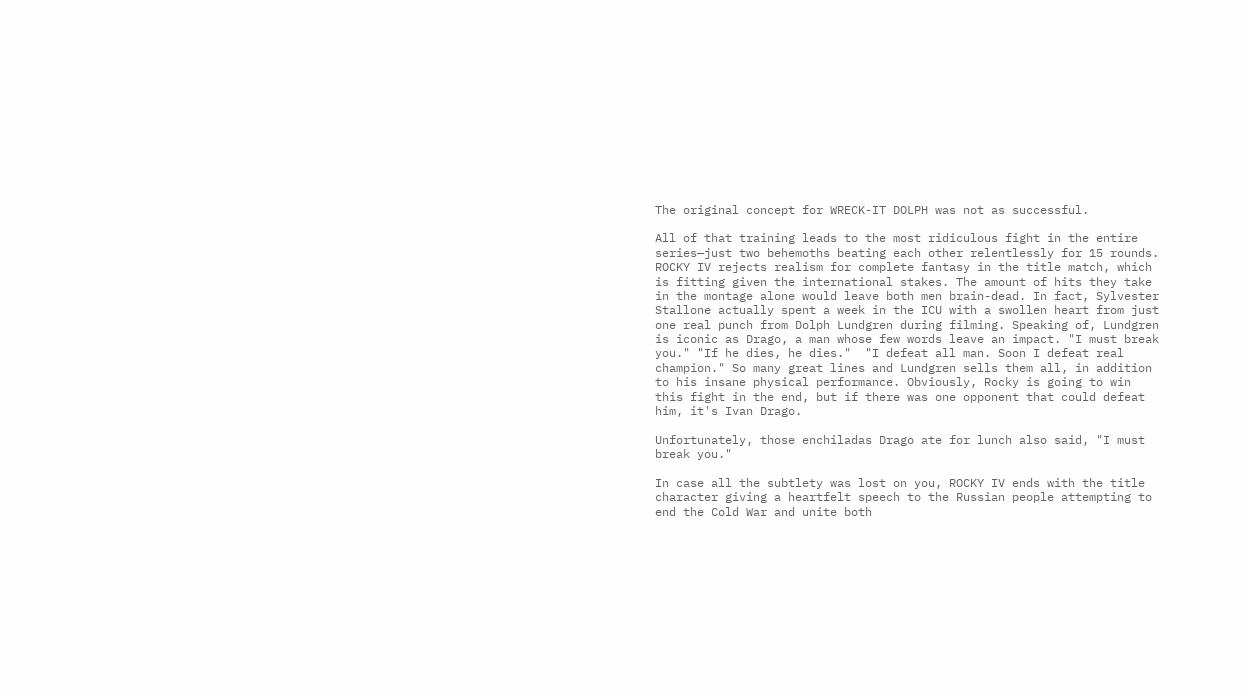The original concept for WRECK-IT DOLPH was not as successful.

All of that training leads to the most ridiculous fight in the entire series—just two behemoths beating each other relentlessly for 15 rounds. ROCKY IV rejects realism for complete fantasy in the title match, which is fitting given the international stakes. The amount of hits they take in the montage alone would leave both men brain-dead. In fact, Sylvester Stallone actually spent a week in the ICU with a swollen heart from just one real punch from Dolph Lundgren during filming. Speaking of, Lundgren is iconic as Drago, a man whose few words leave an impact. "I must break you." "If he dies, he dies."  "I defeat all man. Soon I defeat real champion." So many great lines and Lundgren sells them all, in addition to his insane physical performance. Obviously, Rocky is going to win this fight in the end, but if there was one opponent that could defeat him, it's Ivan Drago.

Unfortunately, those enchiladas Drago ate for lunch also said, "I must break you."

In case all the subtlety was lost on you, ROCKY IV ends with the title character giving a heartfelt speech to the Russian people attempting to end the Cold War and unite both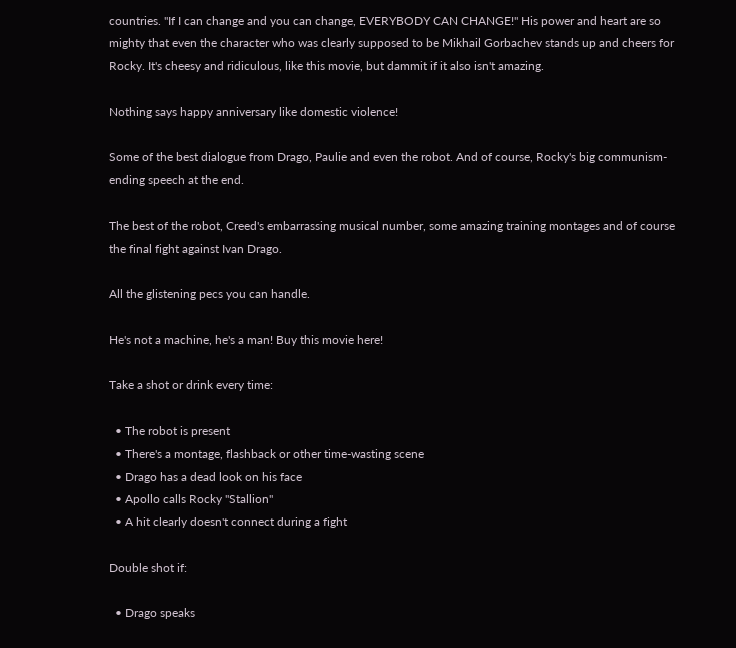countries. "If I can change and you can change, EVERYBODY CAN CHANGE!" His power and heart are so mighty that even the character who was clearly supposed to be Mikhail Gorbachev stands up and cheers for Rocky. It's cheesy and ridiculous, like this movie, but dammit if it also isn't amazing.

Nothing says happy anniversary like domestic violence!

Some of the best dialogue from Drago, Paulie and even the robot. And of course, Rocky's big communism-ending speech at the end.

The best of the robot, Creed's embarrassing musical number, some amazing training montages and of course the final fight against Ivan Drago.

All the glistening pecs you can handle.

He's not a machine, he's a man! Buy this movie here!

Take a shot or drink every time:

  • The robot is present
  • There's a montage, flashback or other time-wasting scene
  • Drago has a dead look on his face
  • Apollo calls Rocky "Stallion"
  • A hit clearly doesn't connect during a fight

Double shot if:

  • Drago speaks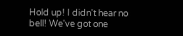Hold up! I didn't hear no bell! We've got one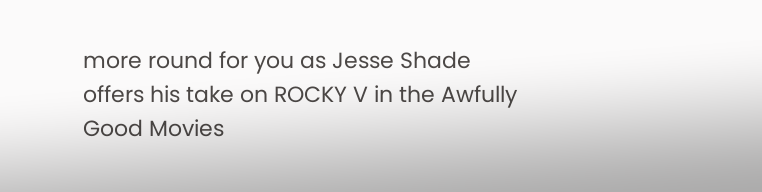more round for you as Jesse Shade offers his take on ROCKY V in the Awfully Good Movies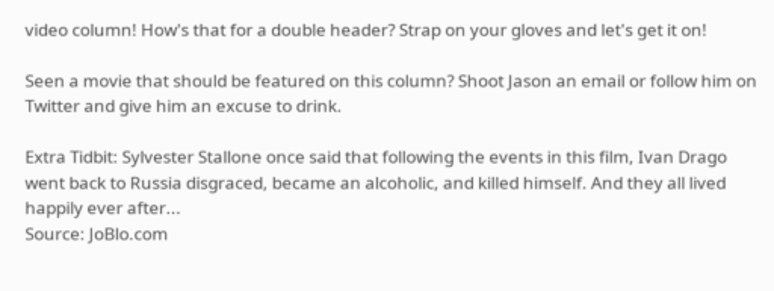video column! How's that for a double header? Strap on your gloves and let's get it on!

Seen a movie that should be featured on this column? Shoot Jason an email or follow him on Twitter and give him an excuse to drink.

Extra Tidbit: Sylvester Stallone once said that following the events in this film, Ivan Drago went back to Russia disgraced, became an alcoholic, and killed himself. And they all lived happily ever after...
Source: JoBlo.com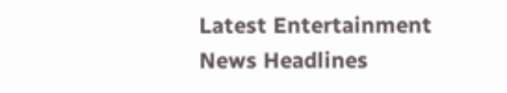Latest Entertainment News Headlines